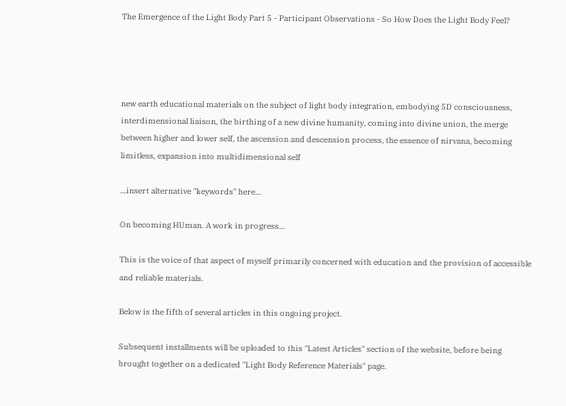The Emergence of the Light Body Part 5 - Participant Observations - So How Does the Light Body Feel?




new earth educational materials on the subject of light body integration, embodying 5D consciousness, interdimensional liaison, the birthing of a new divine humanity, coming into divine union, the merge between higher and lower self, the ascension and descension process, the essence of nirvana, becoming limitless, expansion into multidimensional self

...insert alternative "keywords" here...

On becoming HUman. A work in progress...

This is the voice of that aspect of myself primarily concerned with education and the provision of accessible and reliable materials.

Below is the fifth of several articles in this ongoing project.

Subsequent installments will be uploaded to this "Latest Articles" section of the website, before being brought together on a dedicated "Light Body Reference Materials" page.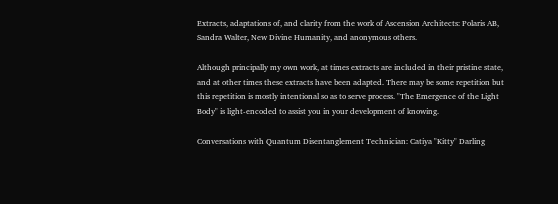Extracts, adaptations of, and clarity from the work of Ascension Architects: Polaris AB, Sandra Walter, New Divine Humanity, and anonymous others.

Although principally my own work, at times extracts are included in their pristine state, and at other times these extracts have been adapted. There may be some repetition but this repetition is mostly intentional so as to serve process. "The Emergence of the Light Body" is light-encoded to assist you in your development of knowing.

Conversations with Quantum Disentanglement Technician: Catiya "Kitty" Darling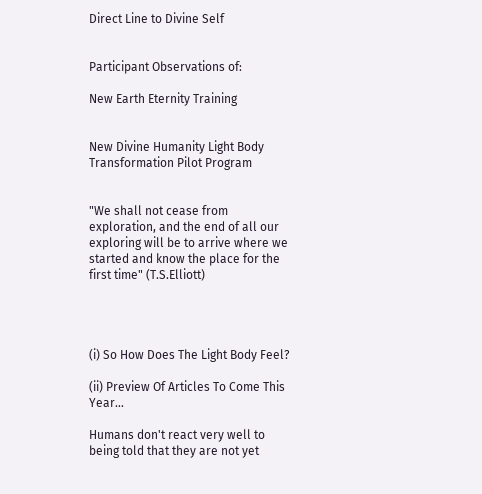Direct Line to Divine Self


Participant Observations of:

New Earth Eternity Training


New Divine Humanity Light Body Transformation Pilot Program


"We shall not cease from exploration, and the end of all our exploring will be to arrive where we started and know the place for the first time" (T.S.Elliott)




(i) So How Does The Light Body Feel?

(ii) Preview Of Articles To Come This Year...

Humans don't react very well to being told that they are not yet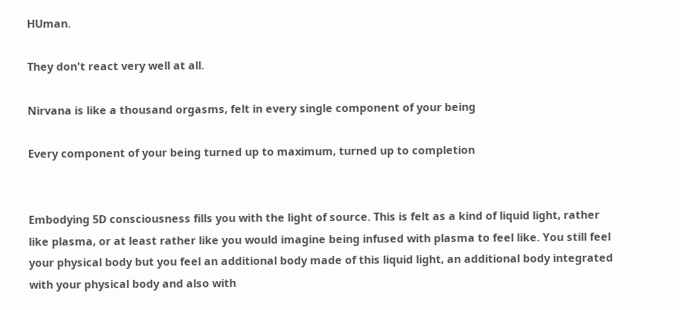HUman.

They don't react very well at all.

Nirvana is like a thousand orgasms, felt in every single component of your being

Every component of your being turned up to maximum, turned up to completion


Embodying 5D consciousness fills you with the light of source. This is felt as a kind of liquid light, rather like plasma, or at least rather like you would imagine being infused with plasma to feel like. You still feel your physical body but you feel an additional body made of this liquid light, an additional body integrated with your physical body and also with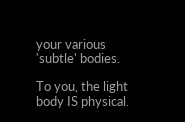your various 'subtle' bodies.

To you, the light body IS physical.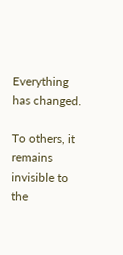Everything has changed.

To others, it remains invisible to the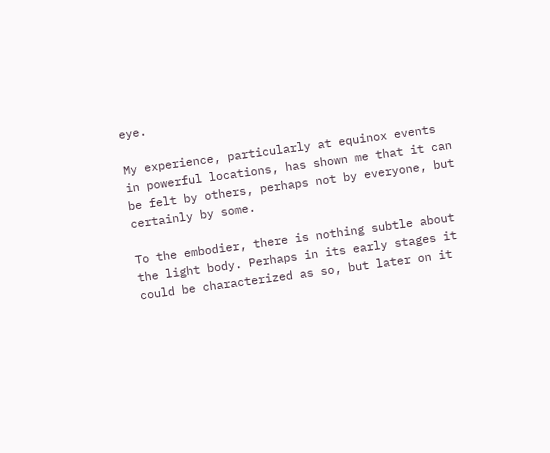eye.

My experience, particularly at equinox events in powerful locations, has shown me that it can be felt by others, perhaps not by everyone, but certainly by some.

To the embodier, there is nothing subtle about the light body. Perhaps in its early stages it could be characterized as so, but later on it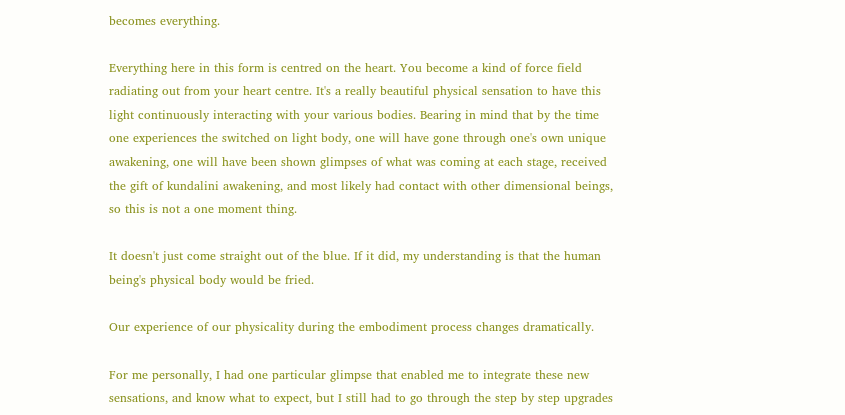becomes everything.

Everything here in this form is centred on the heart. You become a kind of force field radiating out from your heart centre. It's a really beautiful physical sensation to have this light continuously interacting with your various bodies. Bearing in mind that by the time one experiences the switched on light body, one will have gone through one's own unique awakening, one will have been shown glimpses of what was coming at each stage, received the gift of kundalini awakening, and most likely had contact with other dimensional beings, so this is not a one moment thing.

It doesn't just come straight out of the blue. If it did, my understanding is that the human being's physical body would be fried.

Our experience of our physicality during the embodiment process changes dramatically.

For me personally, I had one particular glimpse that enabled me to integrate these new sensations, and know what to expect, but I still had to go through the step by step upgrades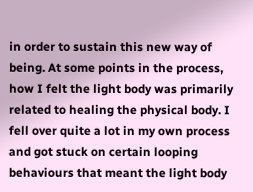in order to sustain this new way of being. At some points in the process, how I felt the light body was primarily related to healing the physical body. I fell over quite a lot in my own process and got stuck on certain looping behaviours that meant the light body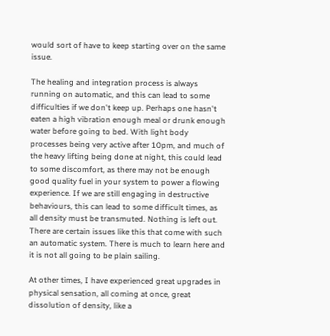would sort of have to keep starting over on the same issue.

The healing and integration process is always running on automatic, and this can lead to some difficulties if we don't keep up. Perhaps one hasn't eaten a high vibration enough meal or drunk enough water before going to bed. With light body processes being very active after 10pm, and much of the heavy lifting being done at night, this could lead to some discomfort, as there may not be enough good quality fuel in your system to power a flowing experience. If we are still engaging in destructive behaviours, this can lead to some difficult times, as all density must be transmuted. Nothing is left out. There are certain issues like this that come with such an automatic system. There is much to learn here and it is not all going to be plain sailing.

At other times, I have experienced great upgrades in physical sensation, all coming at once, great dissolution of density, like a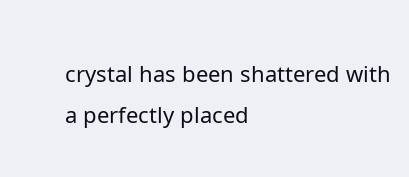crystal has been shattered with a perfectly placed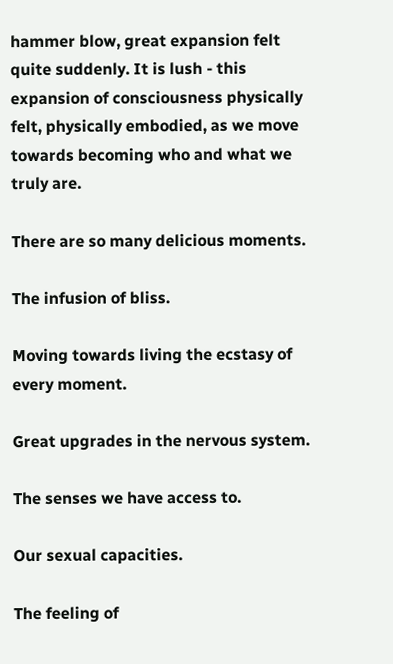hammer blow, great expansion felt quite suddenly. It is lush - this expansion of consciousness physically felt, physically embodied, as we move towards becoming who and what we truly are.

There are so many delicious moments.

The infusion of bliss.

Moving towards living the ecstasy of every moment.

Great upgrades in the nervous system.

The senses we have access to.

Our sexual capacities.

The feeling of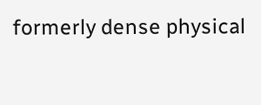formerly dense physical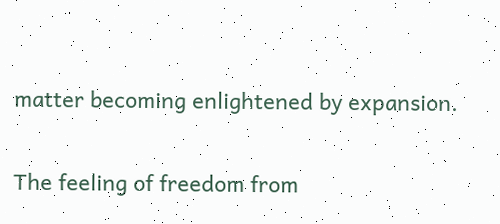matter becoming enlightened by expansion.

The feeling of freedom from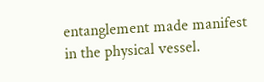entanglement made manifest in the physical vessel.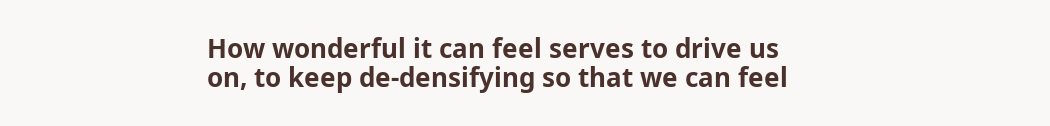How wonderful it can feel serves to drive us on, to keep de-densifying so that we can feel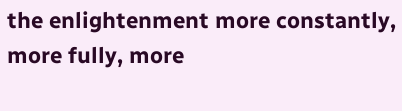the enlightenment more constantly, more fully, more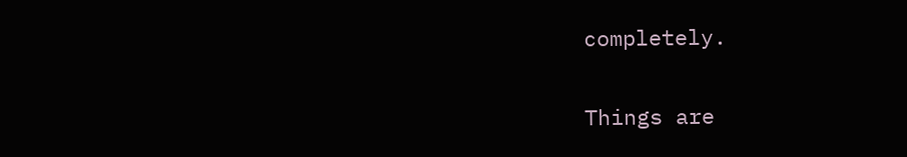completely.

Things are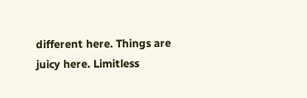different here. Things are juicy here. Limitless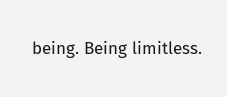being. Being limitless.